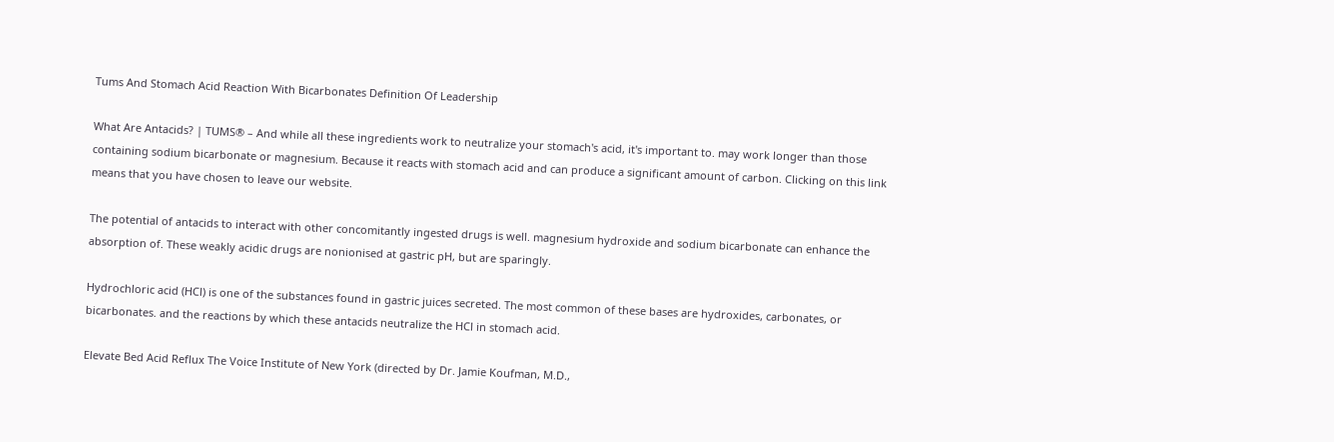Tums And Stomach Acid Reaction With Bicarbonates Definition Of Leadership

What Are Antacids? | TUMS® – And while all these ingredients work to neutralize your stomach's acid, it's important to. may work longer than those containing sodium bicarbonate or magnesium. Because it reacts with stomach acid and can produce a significant amount of carbon. Clicking on this link means that you have chosen to leave our website.

The potential of antacids to interact with other concomitantly ingested drugs is well. magnesium hydroxide and sodium bicarbonate can enhance the absorption of. These weakly acidic drugs are nonionised at gastric pH, but are sparingly.

Hydrochloric acid (HCl) is one of the substances found in gastric juices secreted. The most common of these bases are hydroxides, carbonates, or bicarbonates. and the reactions by which these antacids neutralize the HCl in stomach acid.

Elevate Bed Acid Reflux The Voice Institute of New York (directed by Dr. Jamie Koufman, M.D.,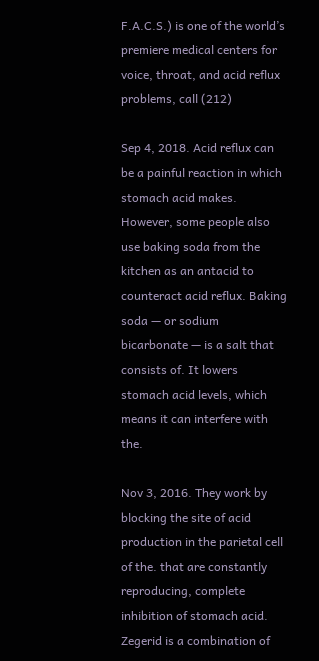F.A.C.S.) is one of the world’s premiere medical centers for voice, throat, and acid reflux problems, call (212)

Sep 4, 2018. Acid reflux can be a painful reaction in which stomach acid makes. However, some people also use baking soda from the kitchen as an antacid to counteract acid reflux. Baking soda — or sodium bicarbonate — is a salt that consists of. It lowers stomach acid levels, which means it can interfere with the.

Nov 3, 2016. They work by blocking the site of acid production in the parietal cell of the. that are constantly reproducing, complete inhibition of stomach acid. Zegerid is a combination of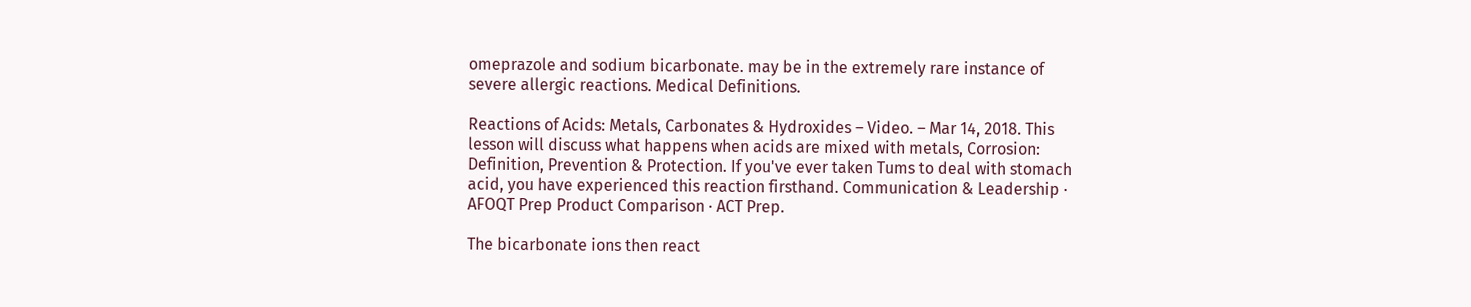omeprazole and sodium bicarbonate. may be in the extremely rare instance of severe allergic reactions. Medical Definitions.

Reactions of Acids: Metals, Carbonates & Hydroxides – Video. – Mar 14, 2018. This lesson will discuss what happens when acids are mixed with metals, Corrosion: Definition, Prevention & Protection. If you've ever taken Tums to deal with stomach acid, you have experienced this reaction firsthand. Communication & Leadership · AFOQT Prep Product Comparison · ACT Prep.

The bicarbonate ions then react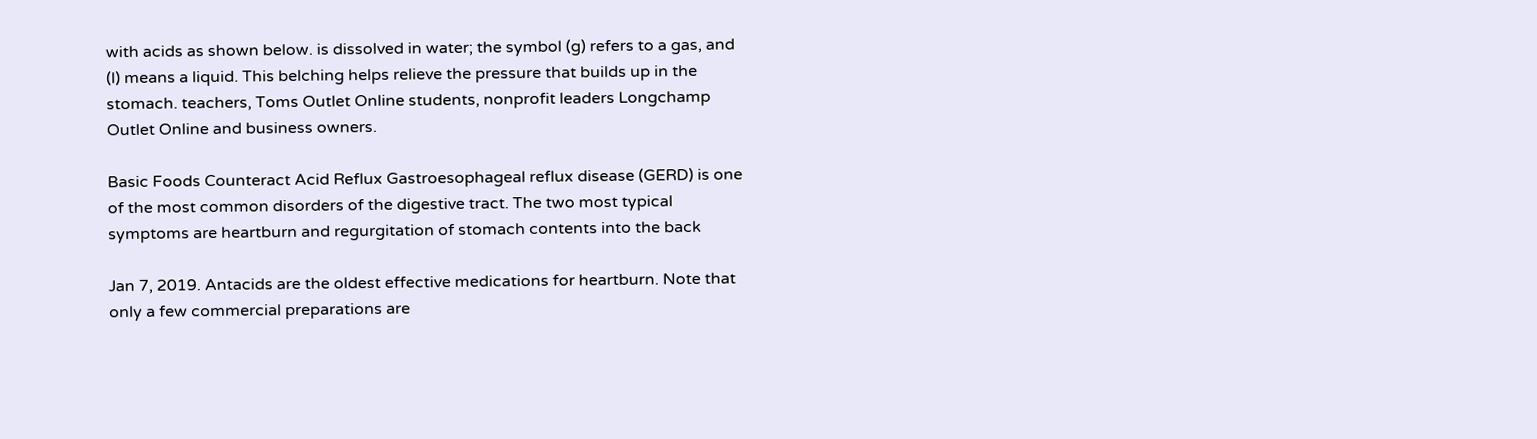with acids as shown below. is dissolved in water; the symbol (g) refers to a gas, and (l) means a liquid. This belching helps relieve the pressure that builds up in the stomach. teachers, Toms Outlet Online students, nonprofit leaders Longchamp Outlet Online and business owners.

Basic Foods Counteract Acid Reflux Gastroesophageal reflux disease (GERD) is one of the most common disorders of the digestive tract. The two most typical symptoms are heartburn and regurgitation of stomach contents into the back

Jan 7, 2019. Antacids are the oldest effective medications for heartburn. Note that only a few commercial preparations are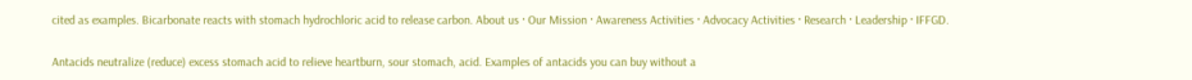cited as examples. Bicarbonate reacts with stomach hydrochloric acid to release carbon. About us · Our Mission · Awareness Activities · Advocacy Activities · Research · Leadership · IFFGD.

Antacids neutralize (reduce) excess stomach acid to relieve heartburn, sour stomach, acid. Examples of antacids you can buy without a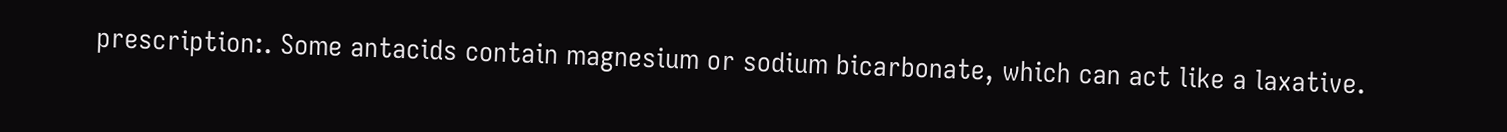prescription:. Some antacids contain magnesium or sodium bicarbonate, which can act like a laxative.